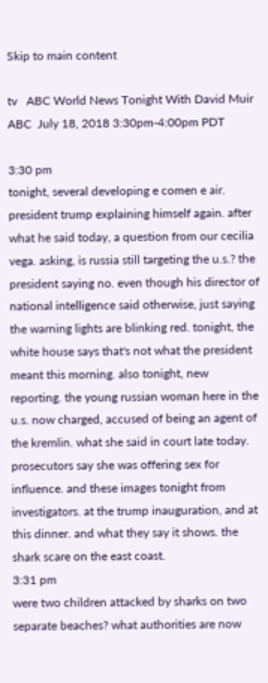Skip to main content

tv   ABC World News Tonight With David Muir  ABC  July 18, 2018 3:30pm-4:00pm PDT

3:30 pm
tonight, several developing e comen e air. president trump explaining himself again. after what he said today, a question from our cecilia vega. asking, is russia still targeting the u.s.? the president saying no. even though his director of national intelligence said otherwise, just saying the warning lights are blinking red. tonight, the white house says that's not what the president meant this morning. also tonight, new reporting. the young russian woman here in the u.s. now charged, accused of being an agent of the kremlin. what she said in court late today. prosecutors say she was offering sex for influence. and these images tonight from investigators. at the trump inauguration, and at this dinner. and what they say it shows. the shark scare on the east coast.
3:31 pm
were two children attacked by sharks on two separate beaches? what authorities are now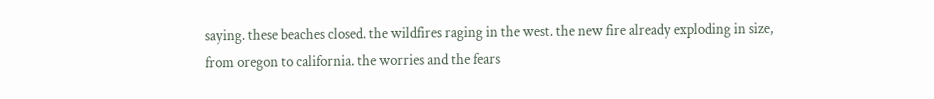saying. these beaches closed. the wildfires raging in the west. the new fire already exploding in size, from oregon to california. the worries and the fears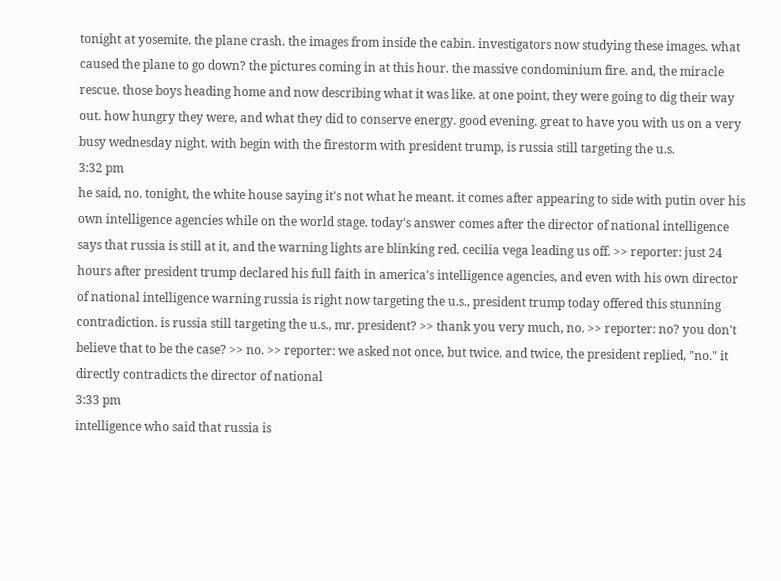tonight at yosemite. the plane crash. the images from inside the cabin. investigators now studying these images. what caused the plane to go down? the pictures coming in at this hour. the massive condominium fire. and, the miracle rescue. those boys heading home and now describing what it was like. at one point, they were going to dig their way out. how hungry they were, and what they did to conserve energy. good evening. great to have you with us on a very busy wednesday night. with begin with the firestorm with president trump, is russia still targeting the u.s.
3:32 pm
he said, no. tonight, the white house saying it's not what he meant. it comes after appearing to side with putin over his own intelligence agencies while on the world stage. today's answer comes after the director of national intelligence says that russia is still at it, and the warning lights are blinking red. cecilia vega leading us off. >> reporter: just 24 hours after president trump declared his full faith in america's intelligence agencies, and even with his own director of national intelligence warning russia is right now targeting the u.s., president trump today offered this stunning contradiction. is russia still targeting the u.s., mr. president? >> thank you very much, no. >> reporter: no? you don't believe that to be the case? >> no. >> reporter: we asked not once, but twice. and twice, the president replied, "no." it directly contradicts the director of national
3:33 pm
intelligence who said that russia is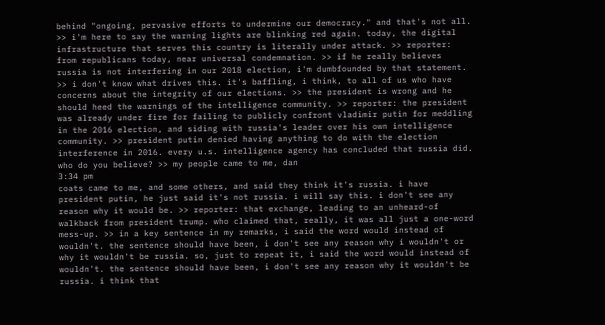behind "ongoing, pervasive efforts to undermine our democracy." and that's not all. >> i'm here to say the warning lights are blinking red again. today, the digital infrastructure that serves this country is literally under attack. >> reporter: from republicans today, near universal condemnation. >> if he really believes russia is not interfering in our 2018 election, i'm dumbfounded by that statement. >> i don't know what drives this. it's baffling, i think, to all of us who have concerns about the integrity of our elections. >> the president is wrong and he should heed the warnings of the intelligence community. >> reporter: the president was already under fire for failing to publicly confront vladimir putin for meddling in the 2016 election, and siding with russia's leader over his own intelligence community. >> president putin denied having anything to do with the election interference in 2016. every u.s. intelligence agency has concluded that russia did. who do you believe? >> my people came to me, dan
3:34 pm
coats came to me, and some others, and said they think it's russia. i have president putin, he just said it's not russia. i will say this. i don't see any reason why it would be. >> reporter: that exchange, leading to an unheard-of walkback from president trump. who claimed that, really, it was all just a one-word mess-up. >> in a key sentence in my remarks, i said the word would instead of wouldn't. the sentence should have been, i don't see any reason why i wouldn't or why it wouldn't be russia. so, just to repeat it, i said the word would instead of wouldn't. the sentence should have been, i don't see any reason why it wouldn't be russia. i think that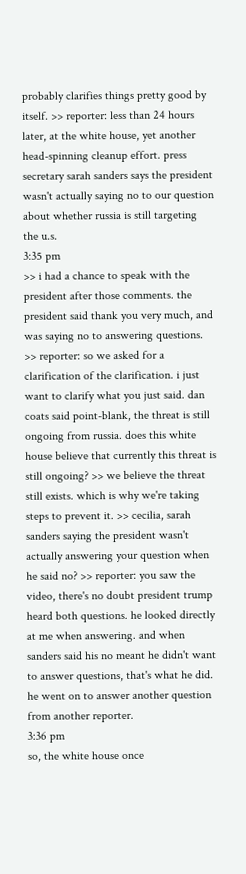probably clarifies things pretty good by itself. >> reporter: less than 24 hours later, at the white house, yet another head-spinning cleanup effort. press secretary sarah sanders says the president wasn't actually saying no to our question about whether russia is still targeting the u.s.
3:35 pm
>> i had a chance to speak with the president after those comments. the president said thank you very much, and was saying no to answering questions. >> reporter: so we asked for a clarification of the clarification. i just want to clarify what you just said. dan coats said point-blank, the threat is still ongoing from russia. does this white house believe that currently this threat is still ongoing? >> we believe the threat still exists. which is why we're taking steps to prevent it. >> cecilia, sarah sanders saying the president wasn't actually answering your question when he said no? >> reporter: you saw the video, there's no doubt president trump heard both questions. he looked directly at me when answering. and when sanders said his no meant he didn't want to answer questions, that's what he did. he went on to answer another question from another reporter.
3:36 pm
so, the white house once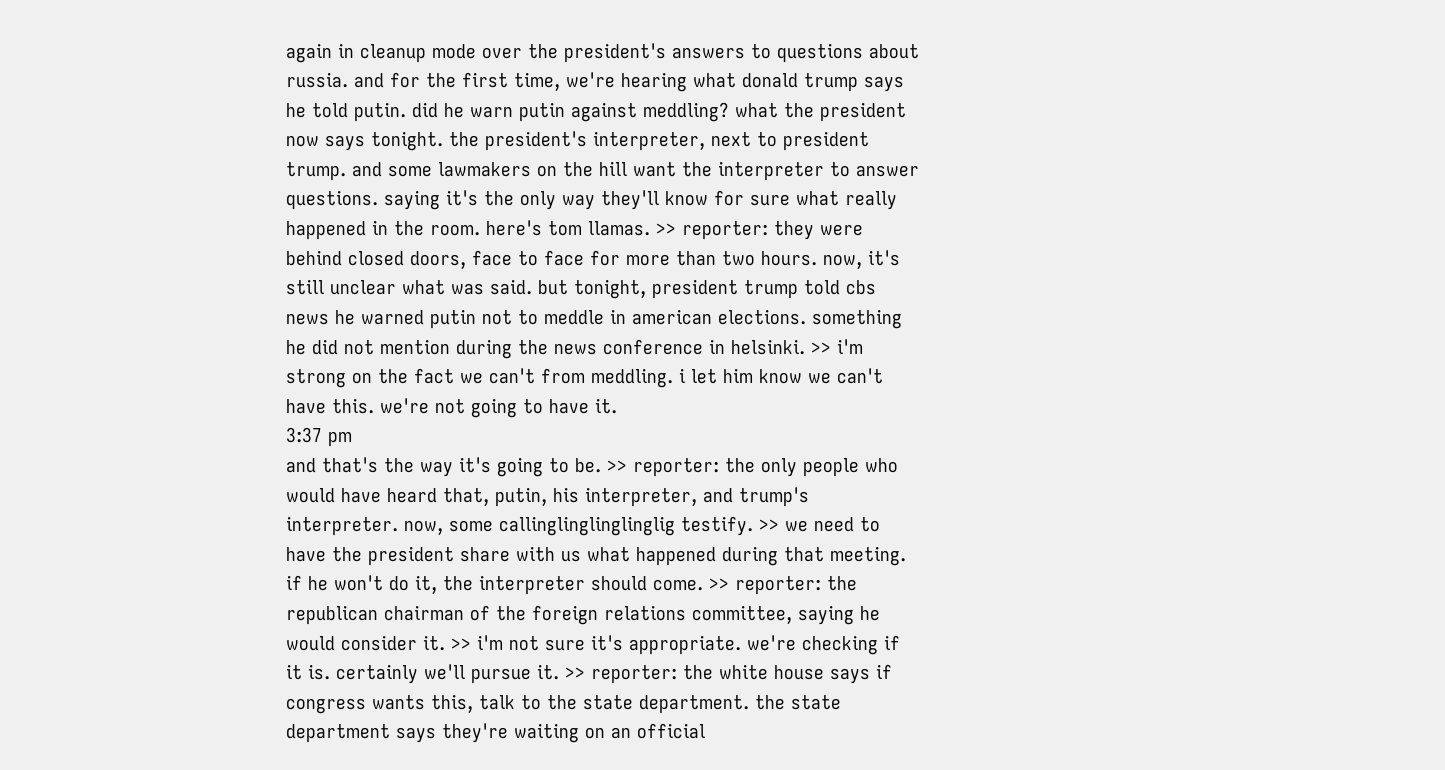again in cleanup mode over the president's answers to questions about russia. and for the first time, we're hearing what donald trump says he told putin. did he warn putin against meddling? what the president now says tonight. the president's interpreter, next to president trump. and some lawmakers on the hill want the interpreter to answer questions. saying it's the only way they'll know for sure what really happened in the room. here's tom llamas. >> reporter: they were behind closed doors, face to face for more than two hours. now, it's still unclear what was said. but tonight, president trump told cbs news he warned putin not to meddle in american elections. something he did not mention during the news conference in helsinki. >> i'm strong on the fact we can't from meddling. i let him know we can't have this. we're not going to have it.
3:37 pm
and that's the way it's going to be. >> reporter: the only people who would have heard that, putin, his interpreter, and trump's interpreter. now, some callinglinglinglinglig testify. >> we need to have the president share with us what happened during that meeting. if he won't do it, the interpreter should come. >> reporter: the republican chairman of the foreign relations committee, saying he would consider it. >> i'm not sure it's appropriate. we're checking if it is. certainly we'll pursue it. >> reporter: the white house says if congress wants this, talk to the state department. the state department says they're waiting on an official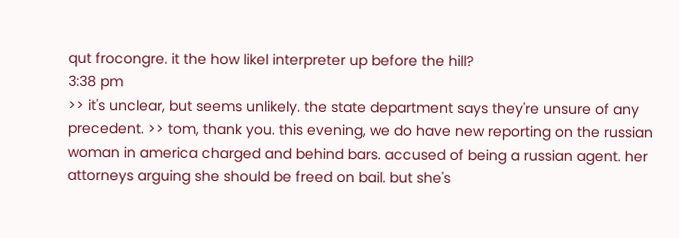qut frocongre. it the how likel interpreter up before the hill?
3:38 pm
>> it's unclear, but seems unlikely. the state department says they're unsure of any precedent. >> tom, thank you. this evening, we do have new reporting on the russian woman in america charged and behind bars. accused of being a russian agent. her attorneys arguing she should be freed on bail. but she's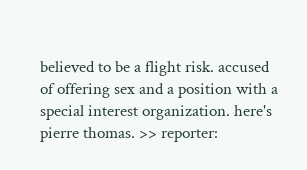believed to be a flight risk. accused of offering sex and a position with a special interest organization. here's pierre thomas. >> reporter: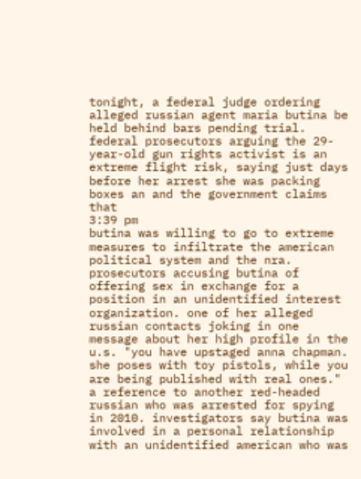tonight, a federal judge ordering alleged russian agent maria butina be held behind bars pending trial. federal prosecutors arguing the 29-year-old gun rights activist is an extreme flight risk, saying just days before her arrest she was packing boxes an and the government claims that
3:39 pm
butina was willing to go to extreme measures to infiltrate the american political system and the nra. prosecutors accusing butina of offering sex in exchange for a position in an unidentified interest organization. one of her alleged russian contacts joking in one message about her high profile in the u.s. "you have upstaged anna chapman. she poses with toy pistols, while you are being published with real ones." a reference to another red-headed russian who was arrested for spying in 2010. investigators say butina was involved in a personal relationship with an unidentified american who was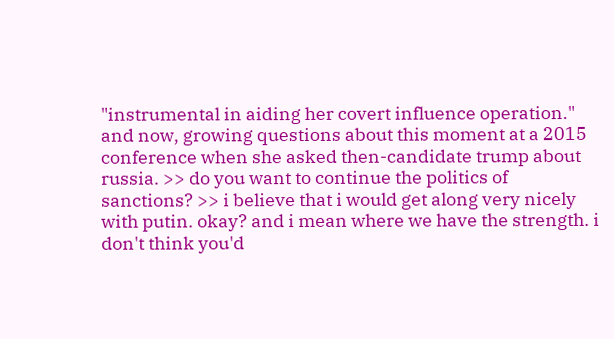"instrumental in aiding her covert influence operation." and now, growing questions about this moment at a 2015 conference when she asked then-candidate trump about russia. >> do you want to continue the politics of sanctions? >> i believe that i would get along very nicely with putin. okay? and i mean where we have the strength. i don't think you'd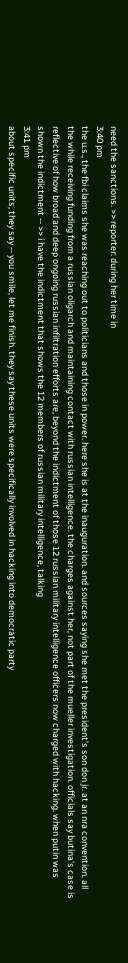need the sanctions. >> reporter: during her time in
3:40 pm
the u.s., the fbi claims she was reaching out to politicians and those in power. here she is at the inauguration. and sources saying she met the president's son don jr. at an nra convention. all the while receiving funding from a russian oligarch and maintaining contact with russian intelligence. the charges against her, not part of the mueller investigation. officials say butina's case is reflective of how broad and deep ongoing russian infiltration efforts are, beyond the indictment of those 12 russian military intelligence officers now charged with hacking. when putin was shown the indictment -- >> i have the indictment that shows the 12 members of russian military intelligence, talking
3:41 pm
about specific units, they say -- you smile, let me finish. they say these units were specifically involved in hacking into democratic party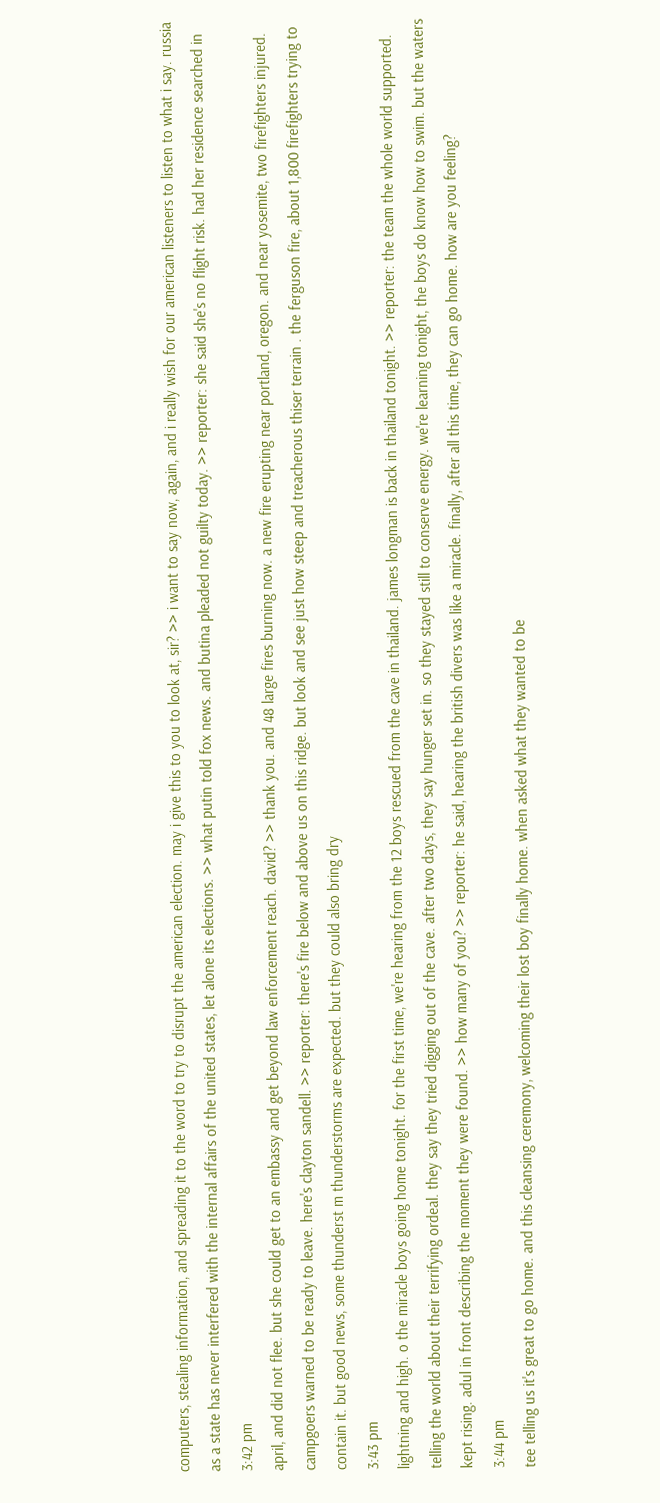computers, stealing information, and spreading it to the word to try to disrupt the american election. may i give this to you to look at, sir? >> i want to say now, again, and i really wish for our american listeners to listen to what i say. russia as a state has never interfered with the internal affairs of the united states, let alone its elections. >> what putin told fox news. and butina pleaded not guilty today. >> reporter: she said she's no flight risk. had her residence searched in
3:42 pm
april, and did not flee. but she could get to an embassy and get beyond law enforcement reach. david? >> thank you. and 48 large fires burning now. a new fire erupting near portland, oregon. and near yosemite, two firefighters injured. campgoers warned to be ready to leave. here's clayton sandell. >> reporter: there's fire below and above us on this ridge. but look and see just how steep and treacherous thiser terrain . the ferguson fire, about 1,800 firefighters trying to contain it. but good news, some thunderst m thunderstorms are expected. but they could also bring dry
3:43 pm
lightning and high. o the miracle boys going home tonight. for the first time, we're hearing from the 12 boys rescued from the cave in thailand. james longman is back in thailand tonight. >> reporter: the team the whole world supported. telling the world about their terrifying ordeal. they say they tried digging out of the cave. after two days, they say hunger set in. so they stayed still to conserve energy. we're learning tonight, the boys do know how to swim. but the waters kept rising. adul in front describing the moment they were found. >> how many of you? >> reporter: he said, hearing the british divers was like a miracle. finally, after all this time, they can go home. how are you feeling?
3:44 pm
tee telling us it's great to go home. and this cleansing ceremony, welcoming their lost boy finally home. when asked what they wanted to be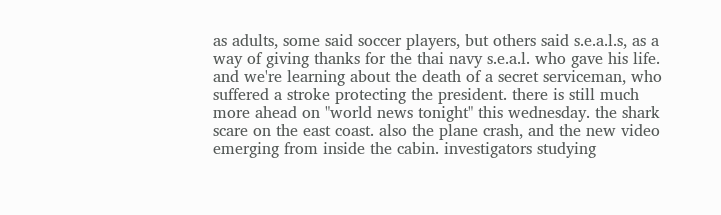as adults, some said soccer players, but others said s.e.a.l.s, as a way of giving thanks for the thai navy s.e.a.l. who gave his life. and we're learning about the death of a secret serviceman, who suffered a stroke protecting the president. there is still much more ahead on "world news tonight" this wednesday. the shark scare on the east coast. also the plane crash, and the new video emerging from inside the cabin. investigators studying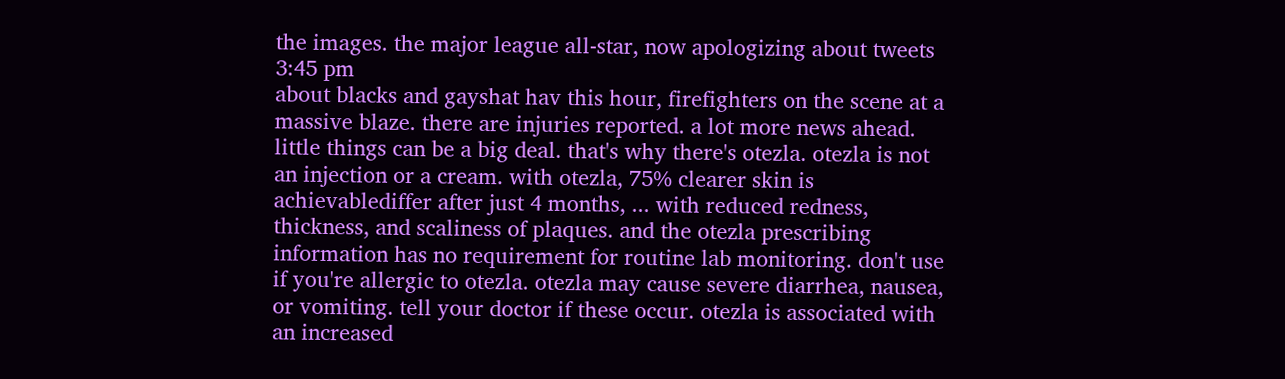the images. the major league all-star, now apologizing about tweets
3:45 pm
about blacks and gayshat hav this hour, firefighters on the scene at a massive blaze. there are injuries reported. a lot more news ahead. little things can be a big deal. that's why there's otezla. otezla is not an injection or a cream. with otezla, 75% clearer skin is achievablediffer after just 4 months, ... with reduced redness, thickness, and scaliness of plaques. and the otezla prescribing information has no requirement for routine lab monitoring. don't use if you're allergic to otezla. otezla may cause severe diarrhea, nausea, or vomiting. tell your doctor if these occur. otezla is associated with an increased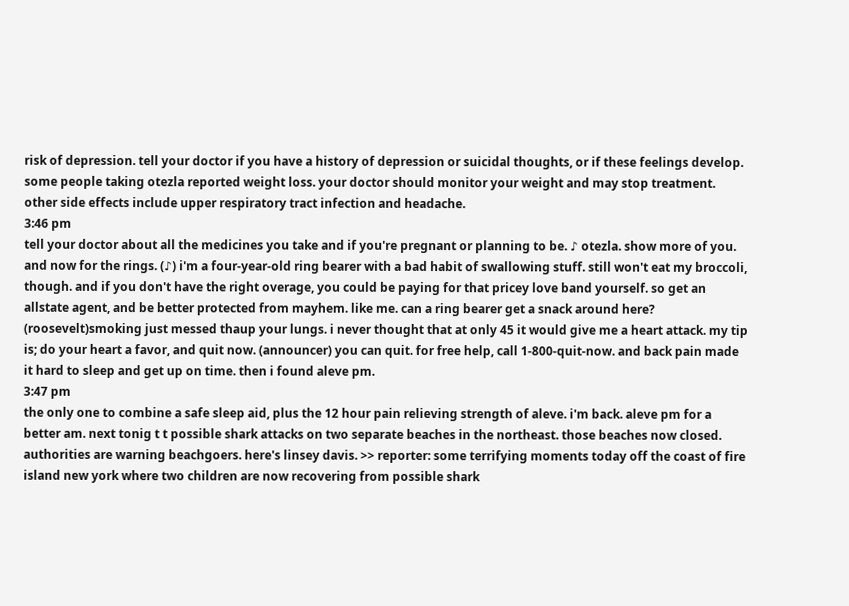risk of depression. tell your doctor if you have a history of depression or suicidal thoughts, or if these feelings develop. some people taking otezla reported weight loss. your doctor should monitor your weight and may stop treatment. other side effects include upper respiratory tract infection and headache.
3:46 pm
tell your doctor about all the medicines you take and if you're pregnant or planning to be. ♪ otezla. show more of you. and now for the rings. (♪) i'm a four-year-old ring bearer with a bad habit of swallowing stuff. still won't eat my broccoli, though. and if you don't have the right overage, you could be paying for that pricey love band yourself. so get an allstate agent, and be better protected from mayhem. like me. can a ring bearer get a snack around here? (roosevelt)smoking just messed thaup your lungs. i never thought that at only 45 it would give me a heart attack. my tip is; do your heart a favor, and quit now. (announcer) you can quit. for free help, call 1-800-quit-now. and back pain made it hard to sleep and get up on time. then i found aleve pm.
3:47 pm
the only one to combine a safe sleep aid, plus the 12 hour pain relieving strength of aleve. i'm back. aleve pm for a better am. next tonig t t possible shark attacks on two separate beaches in the northeast. those beaches now closed. authorities are warning beachgoers. here's linsey davis. >> reporter: some terrifying moments today off the coast of fire island new york where two children are now recovering from possible shark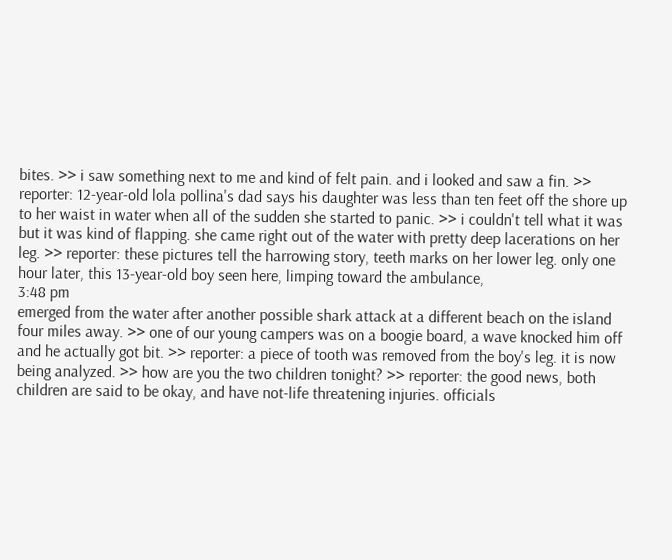bites. >> i saw something next to me and kind of felt pain. and i looked and saw a fin. >> reporter: 12-year-old lola pollina's dad says his daughter was less than ten feet off the shore up to her waist in water when all of the sudden she started to panic. >> i couldn't tell what it was but it was kind of flapping. she came right out of the water with pretty deep lacerations on her leg. >> reporter: these pictures tell the harrowing story, teeth marks on her lower leg. only one hour later, this 13-year-old boy seen here, limping toward the ambulance,
3:48 pm
emerged from the water after another possible shark attack at a different beach on the island four miles away. >> one of our young campers was on a boogie board, a wave knocked him off and he actually got bit. >> reporter: a piece of tooth was removed from the boy's leg. it is now being analyzed. >> how are you the two children tonight? >> reporter: the good news, both children are said to be okay, and have not-life threatening injuries. officials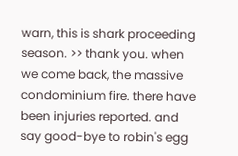warn, this is shark proceeding season. >> thank you. when we come back, the massive condominium fire. there have been injuries reported. and say good-bye to robin's egg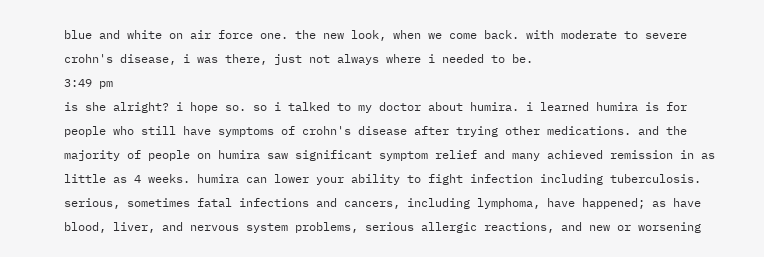blue and white on air force one. the new look, when we come back. with moderate to severe crohn's disease, i was there, just not always where i needed to be.
3:49 pm
is she alright? i hope so. so i talked to my doctor about humira. i learned humira is for people who still have symptoms of crohn's disease after trying other medications. and the majority of people on humira saw significant symptom relief and many achieved remission in as little as 4 weeks. humira can lower your ability to fight infection including tuberculosis. serious, sometimes fatal infections and cancers, including lymphoma, have happened; as have blood, liver, and nervous system problems, serious allergic reactions, and new or worsening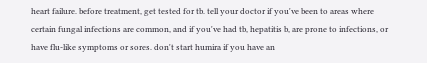heart failure. before treatment, get tested for tb. tell your doctor if you've been to areas where certain fungal infections are common, and if you've had tb, hepatitis b, are prone to infections, or have flu-like symptoms or sores. don't start humira if you have an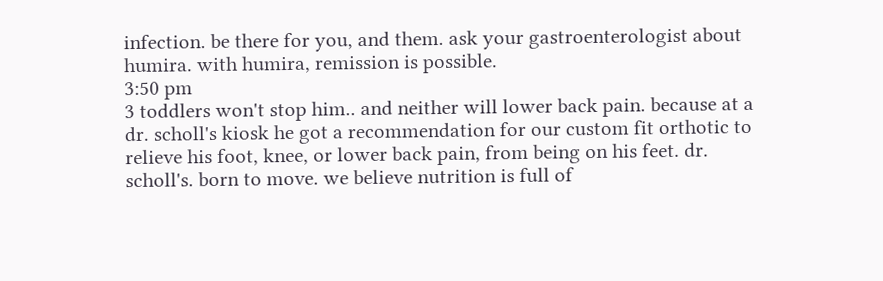infection. be there for you, and them. ask your gastroenterologist about humira. with humira, remission is possible.
3:50 pm
3 toddlers won't stop him.. and neither will lower back pain. because at a dr. scholl's kiosk he got a recommendation for our custom fit orthotic to relieve his foot, knee, or lower back pain, from being on his feet. dr. scholl's. born to move. we believe nutrition is full of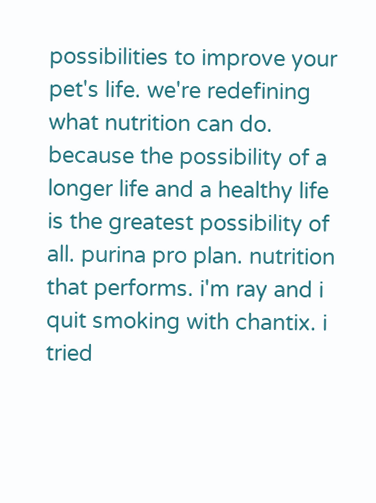possibilities to improve your pet's life. we're redefining what nutrition can do. because the possibility of a longer life and a healthy life is the greatest possibility of all. purina pro plan. nutrition that performs. i'm ray and i quit smoking with chantix. i tried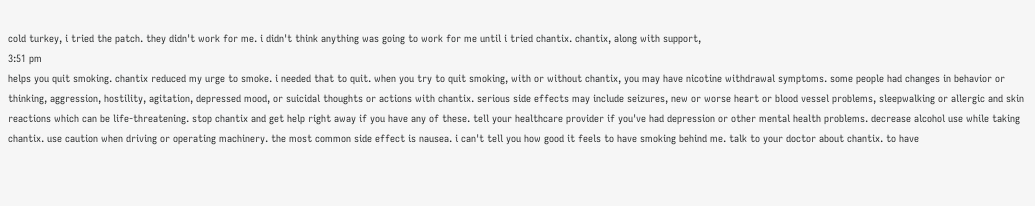cold turkey, i tried the patch. they didn't work for me. i didn't think anything was going to work for me until i tried chantix. chantix, along with support,
3:51 pm
helps you quit smoking. chantix reduced my urge to smoke. i needed that to quit. when you try to quit smoking, with or without chantix, you may have nicotine withdrawal symptoms. some people had changes in behavior or thinking, aggression, hostility, agitation, depressed mood, or suicidal thoughts or actions with chantix. serious side effects may include seizures, new or worse heart or blood vessel problems, sleepwalking or allergic and skin reactions which can be life-threatening. stop chantix and get help right away if you have any of these. tell your healthcare provider if you've had depression or other mental health problems. decrease alcohol use while taking chantix. use caution when driving or operating machinery. the most common side effect is nausea. i can't tell you how good it feels to have smoking behind me. talk to your doctor about chantix. to have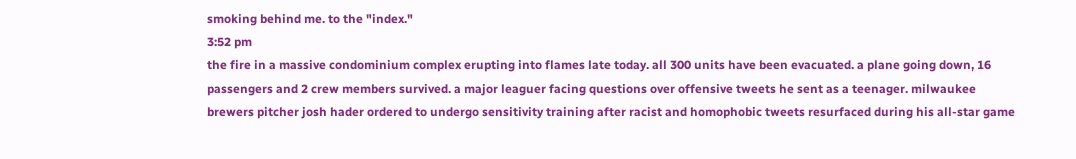smoking behind me. to the "index."
3:52 pm
the fire in a massive condominium complex erupting into flames late today. all 300 units have been evacuated. a plane going down, 16 passengers and 2 crew members survived. a major leaguer facing questions over offensive tweets he sent as a teenager. milwaukee brewers pitcher josh hader ordered to undergo sensitivity training after racist and homophobic tweets resurfaced during his all-star game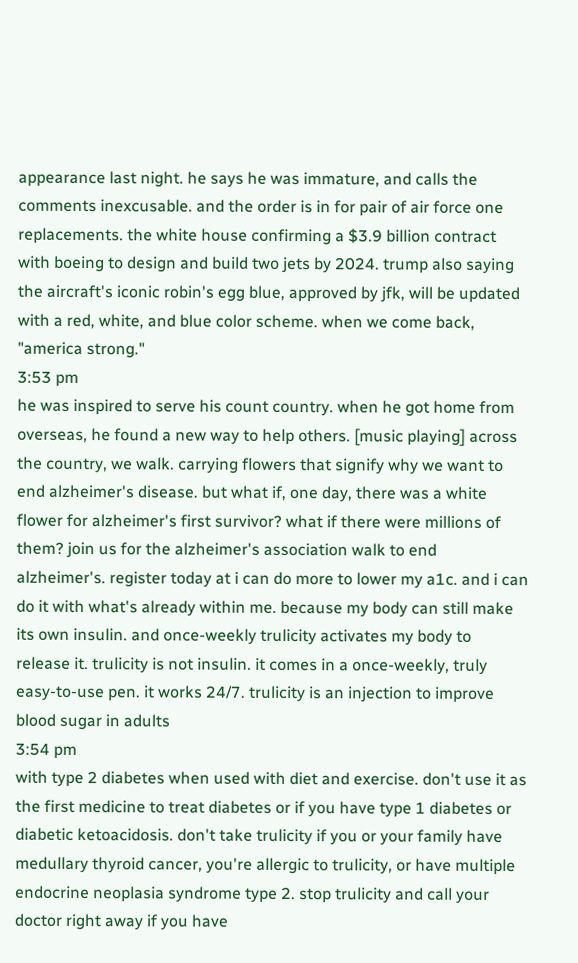appearance last night. he says he was immature, and calls the comments inexcusable. and the order is in for pair of air force one replacements. the white house confirming a $3.9 billion contract with boeing to design and build two jets by 2024. trump also saying the aircraft's iconic robin's egg blue, approved by jfk, will be updated with a red, white, and blue color scheme. when we come back, "america strong."
3:53 pm
he was inspired to serve his count country. when he got home from overseas, he found a new way to help others. [music playing] across the country, we walk. carrying flowers that signify why we want to end alzheimer's disease. but what if, one day, there was a white flower for alzheimer's first survivor? what if there were millions of them? join us for the alzheimer's association walk to end alzheimer's. register today at i can do more to lower my a1c. and i can do it with what's already within me. because my body can still make its own insulin. and once-weekly trulicity activates my body to release it. trulicity is not insulin. it comes in a once-weekly, truly easy-to-use pen. it works 24/7. trulicity is an injection to improve blood sugar in adults
3:54 pm
with type 2 diabetes when used with diet and exercise. don't use it as the first medicine to treat diabetes or if you have type 1 diabetes or diabetic ketoacidosis. don't take trulicity if you or your family have medullary thyroid cancer, you're allergic to trulicity, or have multiple endocrine neoplasia syndrome type 2. stop trulicity and call your doctor right away if you have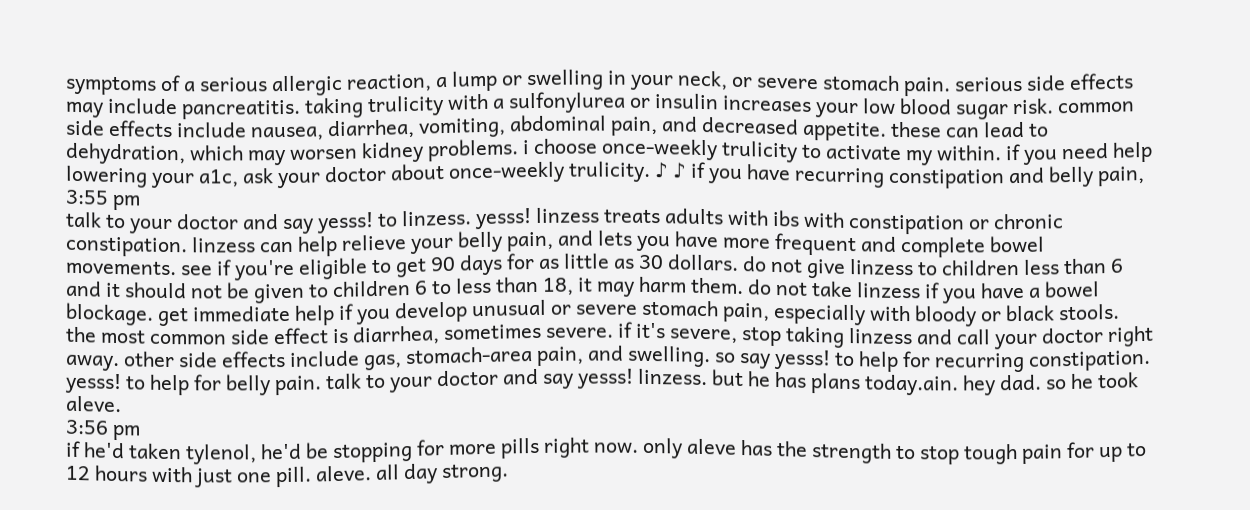symptoms of a serious allergic reaction, a lump or swelling in your neck, or severe stomach pain. serious side effects may include pancreatitis. taking trulicity with a sulfonylurea or insulin increases your low blood sugar risk. common side effects include nausea, diarrhea, vomiting, abdominal pain, and decreased appetite. these can lead to dehydration, which may worsen kidney problems. i choose once-weekly trulicity to activate my within. if you need help lowering your a1c, ask your doctor about once-weekly trulicity. ♪ ♪ if you have recurring constipation and belly pain,
3:55 pm
talk to your doctor and say yesss! to linzess. yesss! linzess treats adults with ibs with constipation or chronic constipation. linzess can help relieve your belly pain, and lets you have more frequent and complete bowel movements. see if you're eligible to get 90 days for as little as 30 dollars. do not give linzess to children less than 6 and it should not be given to children 6 to less than 18, it may harm them. do not take linzess if you have a bowel blockage. get immediate help if you develop unusual or severe stomach pain, especially with bloody or black stools. the most common side effect is diarrhea, sometimes severe. if it's severe, stop taking linzess and call your doctor right away. other side effects include gas, stomach-area pain, and swelling. so say yesss! to help for recurring constipation. yesss! to help for belly pain. talk to your doctor and say yesss! linzess. but he has plans today.ain. hey dad. so he took aleve.
3:56 pm
if he'd taken tylenol, he'd be stopping for more pills right now. only aleve has the strength to stop tough pain for up to 12 hours with just one pill. aleve. all day strong.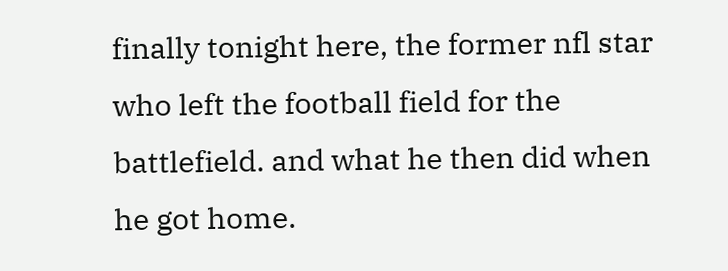finally tonight here, the former nfl star who left the football field for the battlefield. and what he then did when he got home.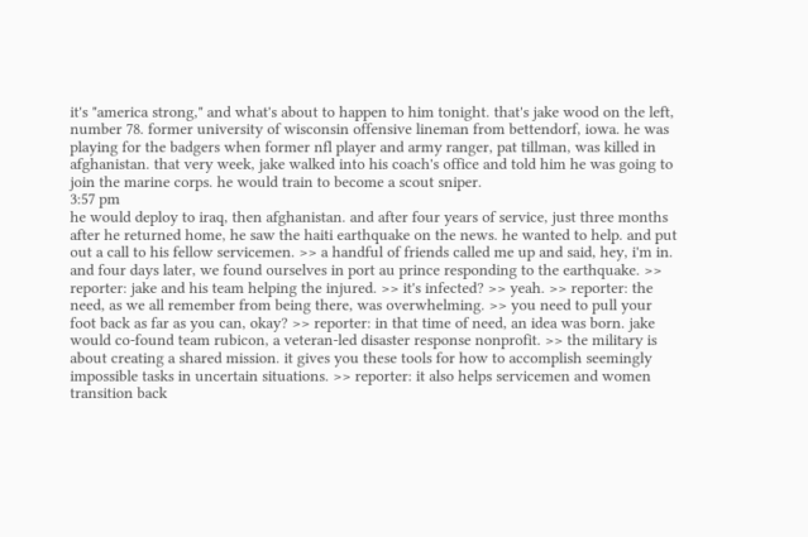it's "america strong," and what's about to happen to him tonight. that's jake wood on the left, number 78. former university of wisconsin offensive lineman from bettendorf, iowa. he was playing for the badgers when former nfl player and army ranger, pat tillman, was killed in afghanistan. that very week, jake walked into his coach's office and told him he was going to join the marine corps. he would train to become a scout sniper.
3:57 pm
he would deploy to iraq, then afghanistan. and after four years of service, just three months after he returned home, he saw the haiti earthquake on the news. he wanted to help. and put out a call to his fellow servicemen. >> a handful of friends called me up and said, hey, i'm in. and four days later, we found ourselves in port au prince responding to the earthquake. >> reporter: jake and his team helping the injured. >> it's infected? >> yeah. >> reporter: the need, as we all remember from being there, was overwhelming. >> you need to pull your foot back as far as you can, okay? >> reporter: in that time of need, an idea was born. jake would co-found team rubicon, a veteran-led disaster response nonprofit. >> the military is about creating a shared mission. it gives you these tools for how to accomplish seemingly impossible tasks in uncertain situations. >> reporter: it also helps servicemen and women transition back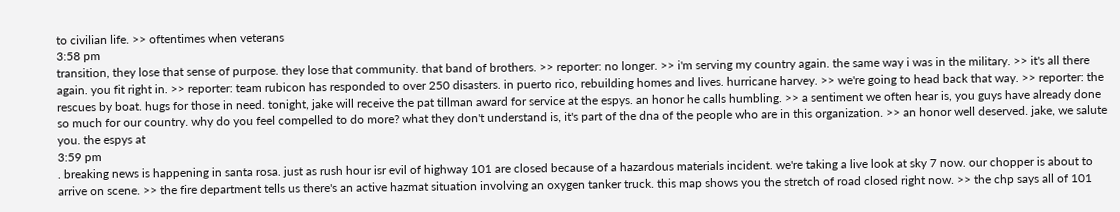to civilian life. >> oftentimes when veterans
3:58 pm
transition, they lose that sense of purpose. they lose that community. that band of brothers. >> reporter: no longer. >> i'm serving my country again. the same way i was in the military. >> it's all there again. you fit right in. >> reporter: team rubicon has responded to over 250 disasters. in puerto rico, rebuilding homes and lives. hurricane harvey. >> we're going to head back that way. >> reporter: the rescues by boat. hugs for those in need. tonight, jake will receive the pat tillman award for service at the espys. an honor he calls humbling. >> a sentiment we often hear is, you guys have already done so much for our country. why do you feel compelled to do more? what they don't understand is, it's part of the dna of the people who are in this organization. >> an honor well deserved. jake, we salute you. the espys at
3:59 pm
. breaking news is happening in santa rosa. just as rush hour isr evil of highway 101 are closed because of a hazardous materials incident. we're taking a live look at sky 7 now. our chopper is about to arrive on scene. >> the fire department tells us there's an active hazmat situation involving an oxygen tanker truck. this map shows you the stretch of road closed right now. >> the chp says all of 101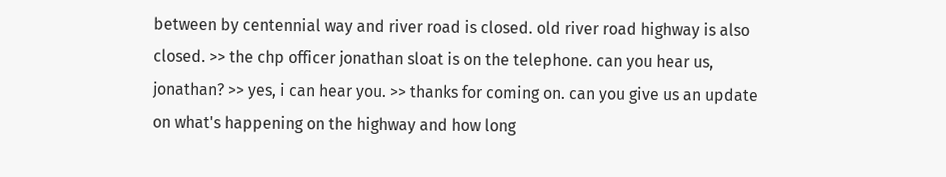between by centennial way and river road is closed. old river road highway is also closed. >> the chp officer jonathan sloat is on the telephone. can you hear us, jonathan? >> yes, i can hear you. >> thanks for coming on. can you give us an update on what's happening on the highway and how long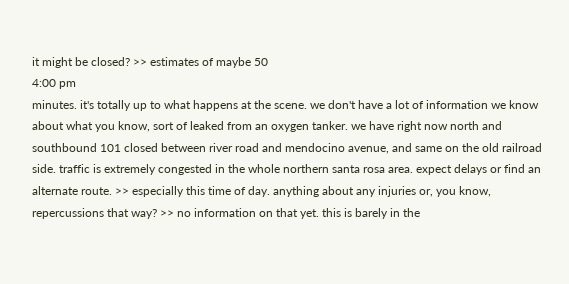it might be closed? >> estimates of maybe 50
4:00 pm
minutes. it's totally up to what happens at the scene. we don't have a lot of information we know about what you know, sort of leaked from an oxygen tanker. we have right now north and southbound 101 closed between river road and mendocino avenue, and same on the old railroad side. traffic is extremely congested in the whole northern santa rosa area. expect delays or find an alternate route. >> especially this time of day. anything about any injuries or, you know, repercussions that way? >> no information on that yet. this is barely in the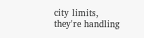city limits, they're handling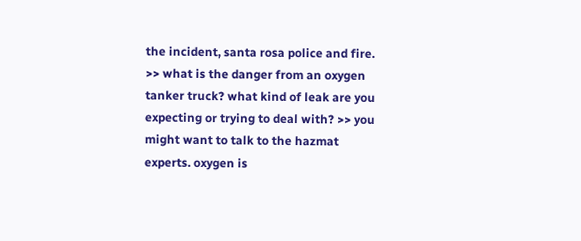the incident, santa rosa police and fire. >> what is the danger from an oxygen tanker truck? what kind of leak are you expecting or trying to deal with? >> you might want to talk to the hazmat experts. oxygen is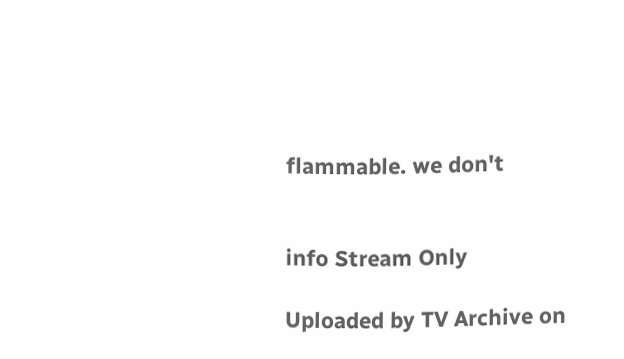flammable. we don't


info Stream Only

Uploaded by TV Archive on